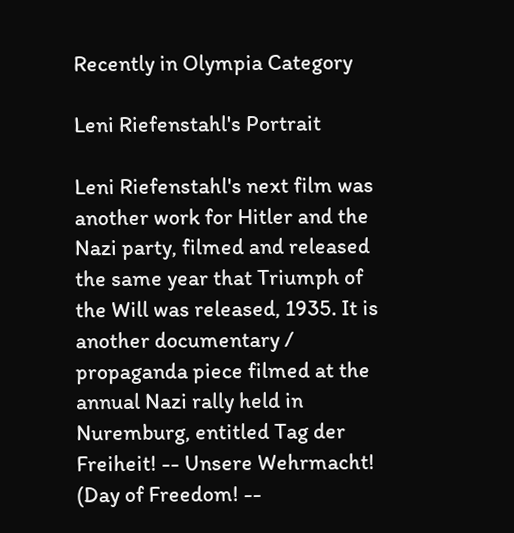Recently in Olympia Category

Leni Riefenstahl's Portrait

Leni Riefenstahl's next film was another work for Hitler and the Nazi party, filmed and released the same year that Triumph of the Will was released, 1935. It is another documentary / propaganda piece filmed at the annual Nazi rally held in Nuremburg, entitled Tag der Freiheit! -- Unsere Wehrmacht! (Day of Freedom! --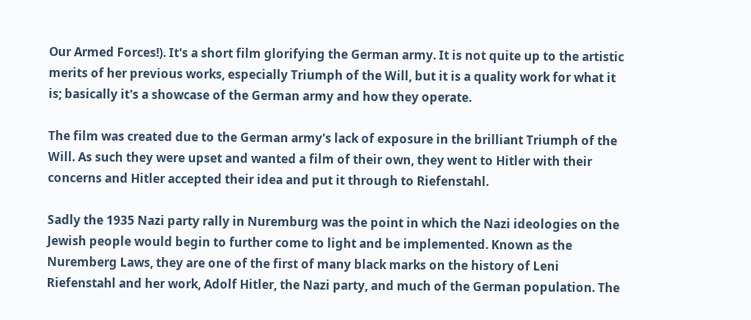Our Armed Forces!). It's a short film glorifying the German army. It is not quite up to the artistic merits of her previous works, especially Triumph of the Will, but it is a quality work for what it is; basically it's a showcase of the German army and how they operate.

The film was created due to the German army's lack of exposure in the brilliant Triumph of the Will. As such they were upset and wanted a film of their own, they went to Hitler with their concerns and Hitler accepted their idea and put it through to Riefenstahl.

Sadly the 1935 Nazi party rally in Nuremburg was the point in which the Nazi ideologies on the Jewish people would begin to further come to light and be implemented. Known as the Nuremberg Laws, they are one of the first of many black marks on the history of Leni Riefenstahl and her work, Adolf Hitler, the Nazi party, and much of the German population. The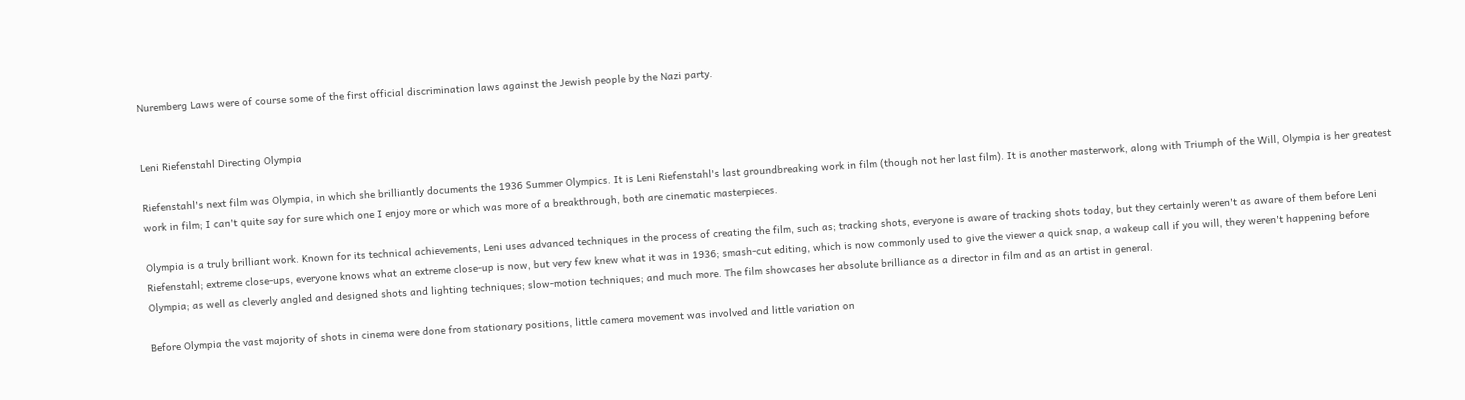Nuremberg Laws were of course some of the first official discrimination laws against the Jewish people by the Nazi party.


Leni Riefenstahl Directing Olympia

Riefenstahl's next film was Olympia, in which she brilliantly documents the 1936 Summer Olympics. It is Leni Riefenstahl's last groundbreaking work in film (though not her last film). It is another masterwork, along with Triumph of the Will, Olympia is her greatest work in film; I can't quite say for sure which one I enjoy more or which was more of a breakthrough, both are cinematic masterpieces.

Olympia is a truly brilliant work. Known for its technical achievements, Leni uses advanced techniques in the process of creating the film, such as; tracking shots, everyone is aware of tracking shots today, but they certainly weren't as aware of them before Leni Riefenstahl; extreme close-ups, everyone knows what an extreme close-up is now, but very few knew what it was in 1936; smash-cut editing, which is now commonly used to give the viewer a quick snap, a wakeup call if you will, they weren't happening before Olympia; as well as cleverly angled and designed shots and lighting techniques; slow-motion techniques; and much more. The film showcases her absolute brilliance as a director in film and as an artist in general.

Before Olympia the vast majority of shots in cinema were done from stationary positions, little camera movement was involved and little variation on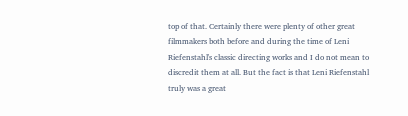top of that. Certainly there were plenty of other great filmmakers both before and during the time of Leni Riefenstahl's classic directing works and I do not mean to discredit them at all. But the fact is that Leni Riefenstahl truly was a great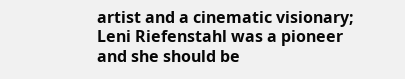artist and a cinematic visionary; Leni Riefenstahl was a pioneer and she should be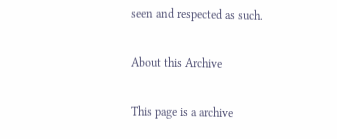seen and respected as such.

About this Archive

This page is a archive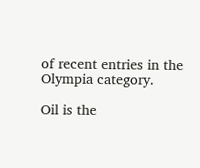of recent entries in the Olympia category.

Oil is the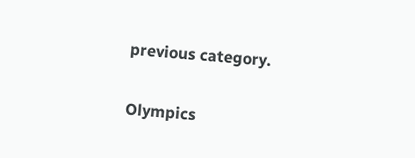previous category.

Olympics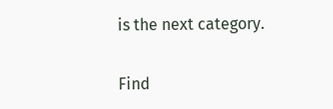is the next category.

Find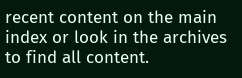recent content on the main index or look in the archives to find all content.